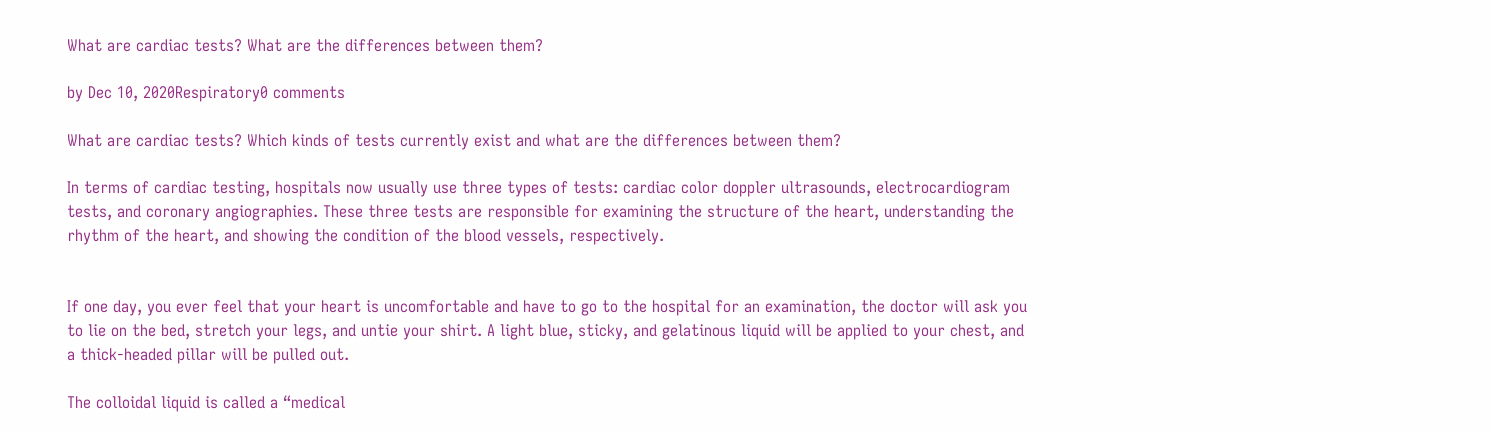What are cardiac tests? What are the differences between them?

by Dec 10, 2020Respiratory0 comments

What are cardiac tests? Which kinds of tests currently exist and what are the differences between them?

In terms of cardiac testing, hospitals now usually use three types of tests: cardiac color doppler ultrasounds, electrocardiogram tests, and coronary angiographies. These three tests are responsible for examining the structure of the heart, understanding the rhythm of the heart, and showing the condition of the blood vessels, respectively.


If one day, you ever feel that your heart is uncomfortable and have to go to the hospital for an examination, the doctor will ask you to lie on the bed, stretch your legs, and untie your shirt. A light blue, sticky, and gelatinous liquid will be applied to your chest, and a thick-headed pillar will be pulled out.

The colloidal liquid is called a “medical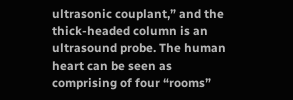ultrasonic couplant,” and the thick-headed column is an ultrasound probe. The human heart can be seen as comprising of four “rooms”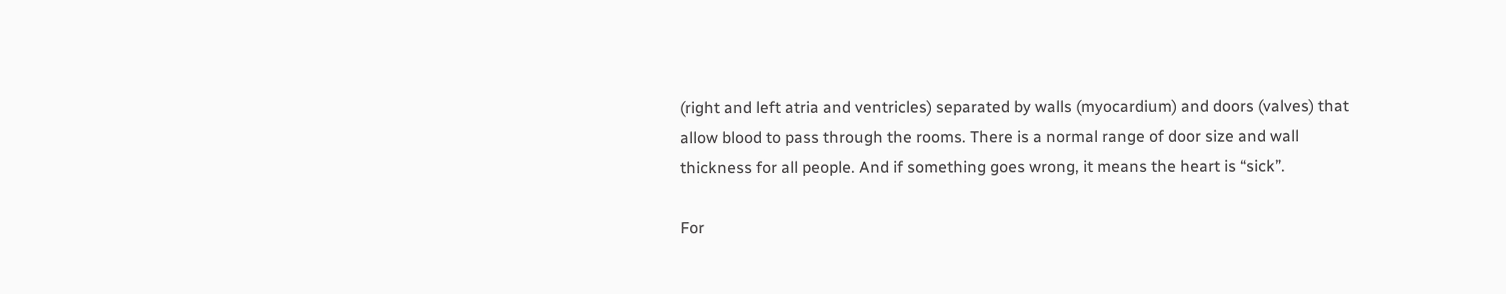(right and left atria and ventricles) separated by walls (myocardium) and doors (valves) that allow blood to pass through the rooms. There is a normal range of door size and wall thickness for all people. And if something goes wrong, it means the heart is “sick”.

For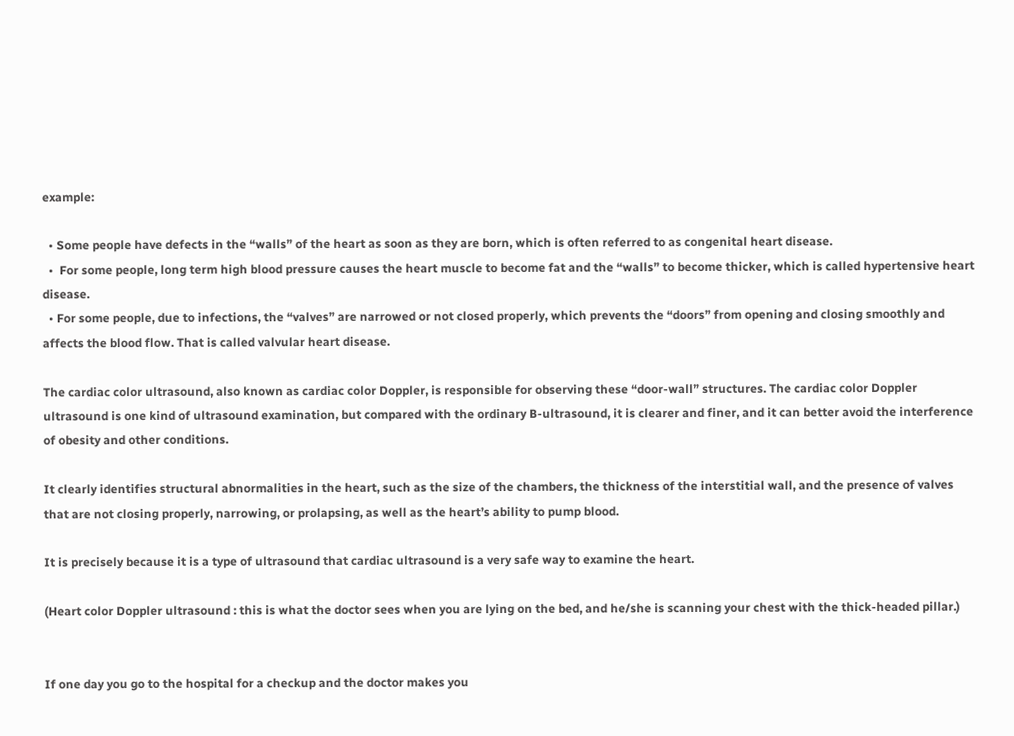example:

  • Some people have defects in the “walls” of the heart as soon as they are born, which is often referred to as congenital heart disease.
  •  For some people, long term high blood pressure causes the heart muscle to become fat and the “walls” to become thicker, which is called hypertensive heart disease.
  • For some people, due to infections, the “valves” are narrowed or not closed properly, which prevents the “doors” from opening and closing smoothly and affects the blood flow. That is called valvular heart disease.

The cardiac color ultrasound, also known as cardiac color Doppler, is responsible for observing these “door-wall” structures. The cardiac color Doppler ultrasound is one kind of ultrasound examination, but compared with the ordinary B-ultrasound, it is clearer and finer, and it can better avoid the interference of obesity and other conditions.

It clearly identifies structural abnormalities in the heart, such as the size of the chambers, the thickness of the interstitial wall, and the presence of valves that are not closing properly, narrowing, or prolapsing, as well as the heart’s ability to pump blood.

It is precisely because it is a type of ultrasound that cardiac ultrasound is a very safe way to examine the heart.

(Heart color Doppler ultrasound : this is what the doctor sees when you are lying on the bed, and he/she is scanning your chest with the thick-headed pillar.)


If one day you go to the hospital for a checkup and the doctor makes you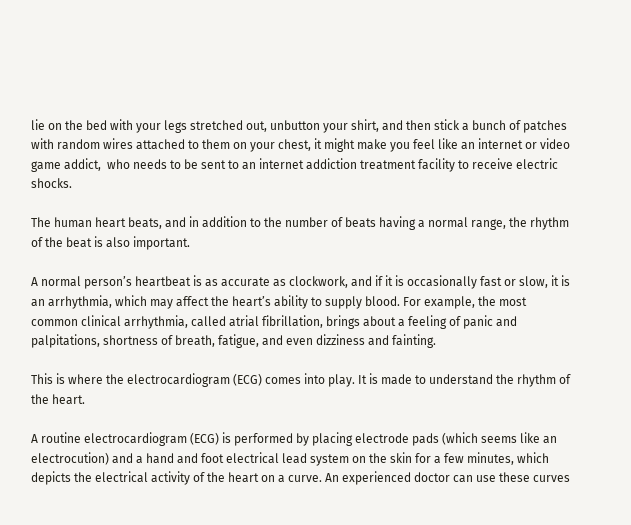lie on the bed with your legs stretched out, unbutton your shirt, and then stick a bunch of patches with random wires attached to them on your chest, it might make you feel like an internet or video game addict,  who needs to be sent to an internet addiction treatment facility to receive electric shocks.

The human heart beats, and in addition to the number of beats having a normal range, the rhythm of the beat is also important.

A normal person’s heartbeat is as accurate as clockwork, and if it is occasionally fast or slow, it is an arrhythmia, which may affect the heart’s ability to supply blood. For example, the most common clinical arrhythmia, called atrial fibrillation, brings about a feeling of panic and palpitations, shortness of breath, fatigue, and even dizziness and fainting.

This is where the electrocardiogram (ECG) comes into play. It is made to understand the rhythm of the heart.

A routine electrocardiogram (ECG) is performed by placing electrode pads (which seems like an electrocution) and a hand and foot electrical lead system on the skin for a few minutes, which depicts the electrical activity of the heart on a curve. An experienced doctor can use these curves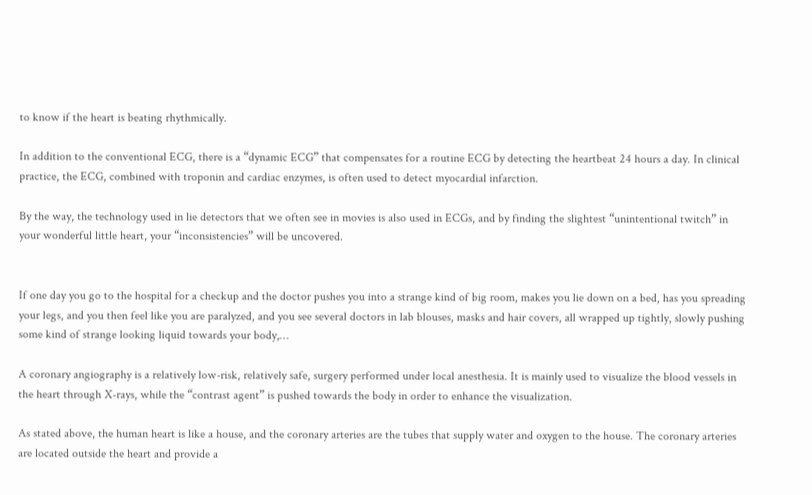to know if the heart is beating rhythmically.

In addition to the conventional ECG, there is a “dynamic ECG” that compensates for a routine ECG by detecting the heartbeat 24 hours a day. In clinical practice, the ECG, combined with troponin and cardiac enzymes, is often used to detect myocardial infarction.

By the way, the technology used in lie detectors that we often see in movies is also used in ECGs, and by finding the slightest “unintentional twitch” in your wonderful little heart, your “inconsistencies” will be uncovered.


If one day you go to the hospital for a checkup and the doctor pushes you into a strange kind of big room, makes you lie down on a bed, has you spreading your legs, and you then feel like you are paralyzed, and you see several doctors in lab blouses, masks and hair covers, all wrapped up tightly, slowly pushing some kind of strange looking liquid towards your body,…

A coronary angiography is a relatively low-risk, relatively safe, surgery performed under local anesthesia. It is mainly used to visualize the blood vessels in the heart through X-rays, while the “contrast agent” is pushed towards the body in order to enhance the visualization.

As stated above, the human heart is like a house, and the coronary arteries are the tubes that supply water and oxygen to the house. The coronary arteries are located outside the heart and provide a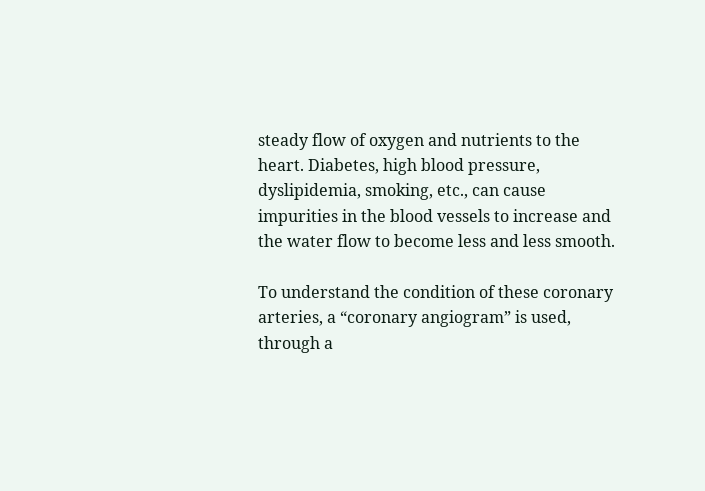steady flow of oxygen and nutrients to the heart. Diabetes, high blood pressure, dyslipidemia, smoking, etc., can cause impurities in the blood vessels to increase and the water flow to become less and less smooth.

To understand the condition of these coronary arteries, a “coronary angiogram” is used, through a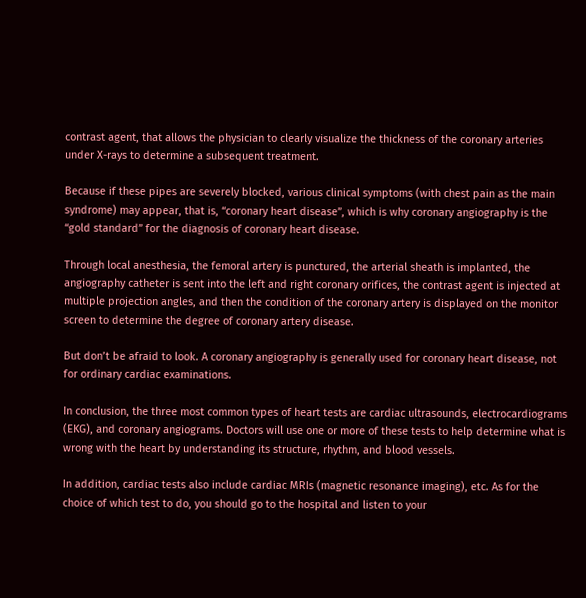contrast agent, that allows the physician to clearly visualize the thickness of the coronary arteries under X-rays to determine a subsequent treatment.

Because if these pipes are severely blocked, various clinical symptoms (with chest pain as the main syndrome) may appear, that is, “coronary heart disease”, which is why coronary angiography is the “gold standard” for the diagnosis of coronary heart disease.

Through local anesthesia, the femoral artery is punctured, the arterial sheath is implanted, the angiography catheter is sent into the left and right coronary orifices, the contrast agent is injected at multiple projection angles, and then the condition of the coronary artery is displayed on the monitor screen to determine the degree of coronary artery disease.

But don’t be afraid to look. A coronary angiography is generally used for coronary heart disease, not for ordinary cardiac examinations.

In conclusion, the three most common types of heart tests are cardiac ultrasounds, electrocardiograms (EKG), and coronary angiograms. Doctors will use one or more of these tests to help determine what is wrong with the heart by understanding its structure, rhythm, and blood vessels.

In addition, cardiac tests also include cardiac MRIs (magnetic resonance imaging), etc. As for the choice of which test to do, you should go to the hospital and listen to your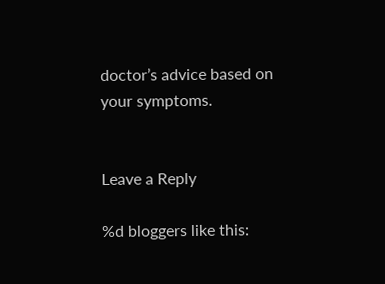doctor’s advice based on your symptoms.


Leave a Reply

%d bloggers like this: